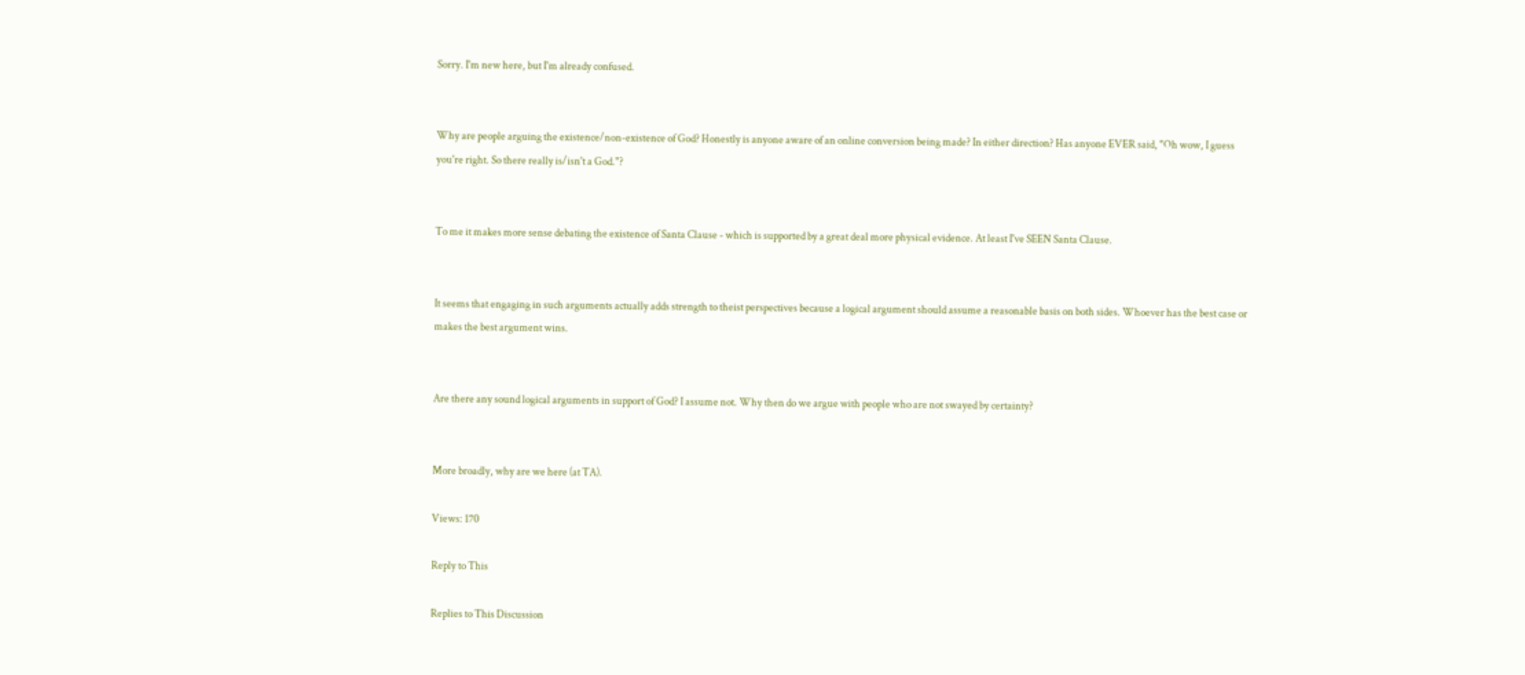Sorry. I'm new here, but I'm already confused.


Why are people arguing the existence/non-existence of God? Honestly is anyone aware of an online conversion being made? In either direction? Has anyone EVER said, "Oh wow, I guess you're right. So there really is/isn't a God."?


To me it makes more sense debating the existence of Santa Clause - which is supported by a great deal more physical evidence. At least I've SEEN Santa Clause.


It seems that engaging in such arguments actually adds strength to theist perspectives because a logical argument should assume a reasonable basis on both sides. Whoever has the best case or makes the best argument wins.


Are there any sound logical arguments in support of God? I assume not. Why then do we argue with people who are not swayed by certainty?


More broadly, why are we here (at TA).

Views: 170

Reply to This

Replies to This Discussion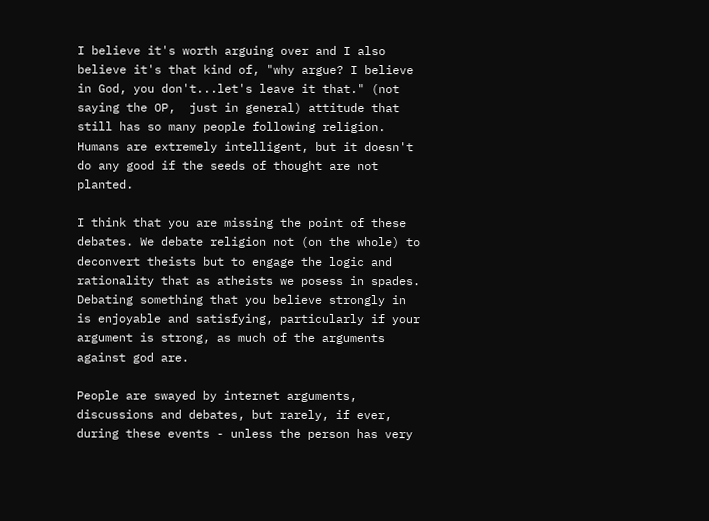I believe it's worth arguing over and I also believe it's that kind of, "why argue? I believe in God, you don't...let's leave it that." (not saying the OP,  just in general) attitude that still has so many people following religion. Humans are extremely intelligent, but it doesn't do any good if the seeds of thought are not planted.

I think that you are missing the point of these debates. We debate religion not (on the whole) to deconvert theists but to engage the logic and rationality that as atheists we posess in spades. Debating something that you believe strongly in is enjoyable and satisfying, particularly if your argument is strong, as much of the arguments against god are.

People are swayed by internet arguments, discussions and debates, but rarely, if ever, during these events - unless the person has very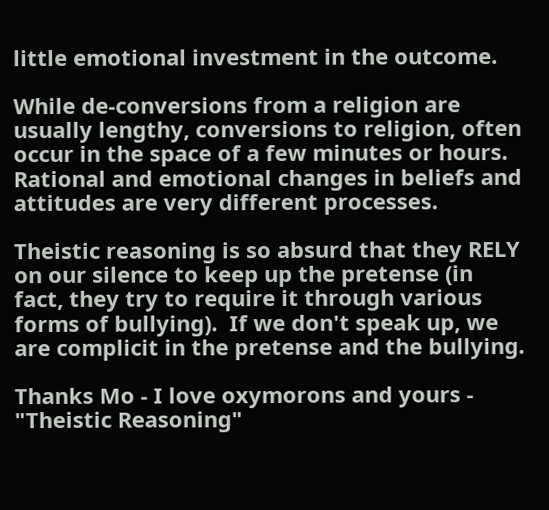little emotional investment in the outcome.

While de-conversions from a religion are usually lengthy, conversions to religion, often occur in the space of a few minutes or hours.  Rational and emotional changes in beliefs and attitudes are very different processes.

Theistic reasoning is so absurd that they RELY on our silence to keep up the pretense (in fact, they try to require it through various forms of bullying).  If we don't speak up, we are complicit in the pretense and the bullying.

Thanks Mo - I love oxymorons and yours - "Theistic Reasoning"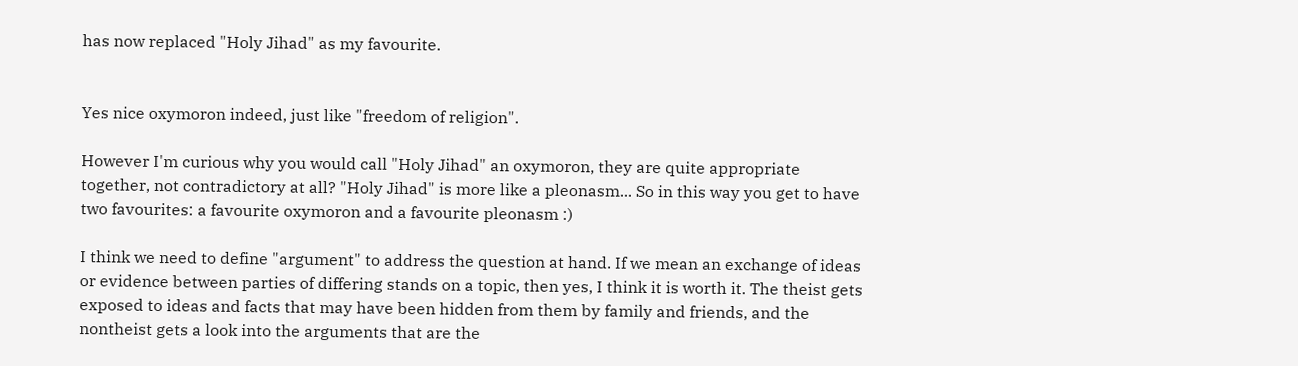has now replaced "Holy Jihad" as my favourite.


Yes nice oxymoron indeed, just like "freedom of religion".

However I'm curious why you would call "Holy Jihad" an oxymoron, they are quite appropriate together, not contradictory at all? "Holy Jihad" is more like a pleonasm... So in this way you get to have two favourites: a favourite oxymoron and a favourite pleonasm :)

I think we need to define "argument" to address the question at hand. If we mean an exchange of ideas or evidence between parties of differing stands on a topic, then yes, I think it is worth it. The theist gets exposed to ideas and facts that may have been hidden from them by family and friends, and the nontheist gets a look into the arguments that are the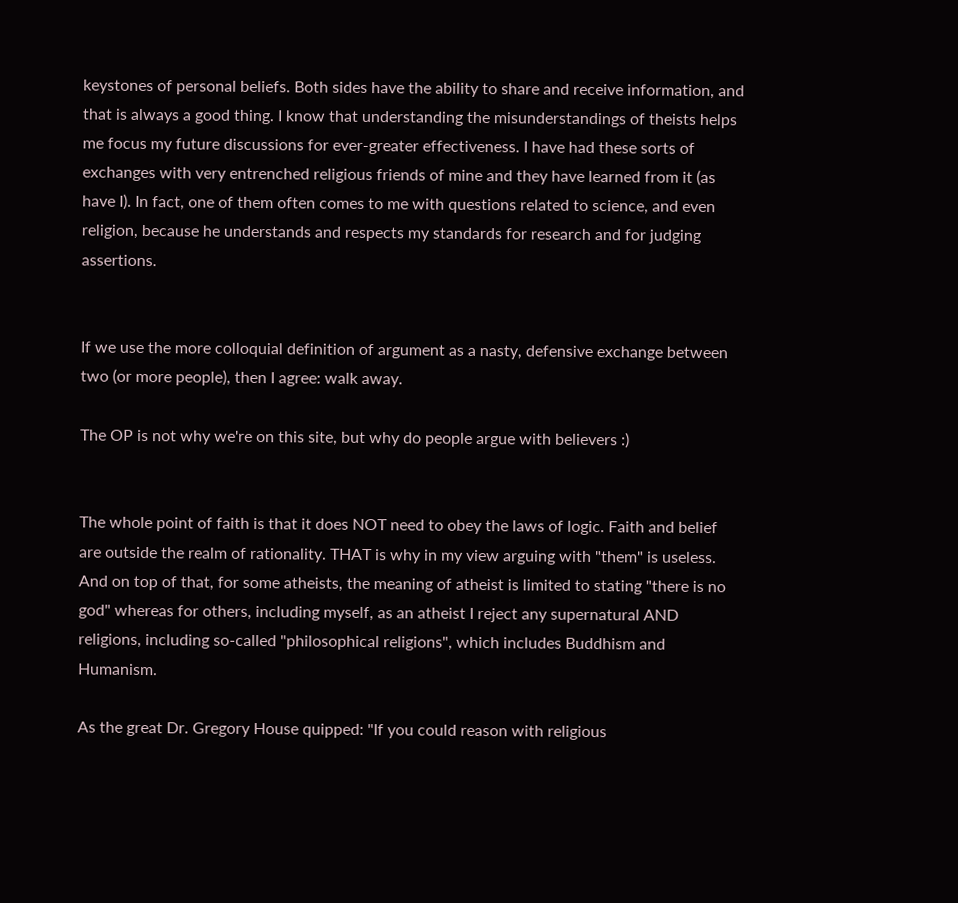keystones of personal beliefs. Both sides have the ability to share and receive information, and that is always a good thing. I know that understanding the misunderstandings of theists helps me focus my future discussions for ever-greater effectiveness. I have had these sorts of exchanges with very entrenched religious friends of mine and they have learned from it (as have I). In fact, one of them often comes to me with questions related to science, and even religion, because he understands and respects my standards for research and for judging assertions.


If we use the more colloquial definition of argument as a nasty, defensive exchange between two (or more people), then I agree: walk away.

The OP is not why we're on this site, but why do people argue with believers :)


The whole point of faith is that it does NOT need to obey the laws of logic. Faith and belief are outside the realm of rationality. THAT is why in my view arguing with "them" is useless. And on top of that, for some atheists, the meaning of atheist is limited to stating "there is no god" whereas for others, including myself, as an atheist I reject any supernatural AND religions, including so-called "philosophical religions", which includes Buddhism and Humanism.

As the great Dr. Gregory House quipped: "If you could reason with religious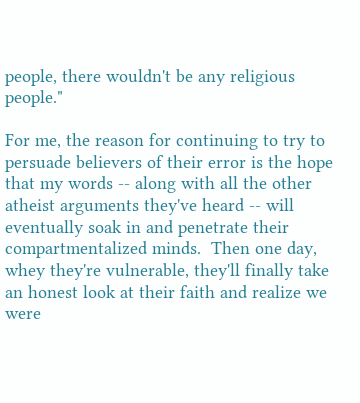people, there wouldn't be any religious people."

For me, the reason for continuing to try to persuade believers of their error is the hope that my words -- along with all the other atheist arguments they've heard -- will eventually soak in and penetrate their compartmentalized minds.  Then one day, whey they're vulnerable, they'll finally take an honest look at their faith and realize we were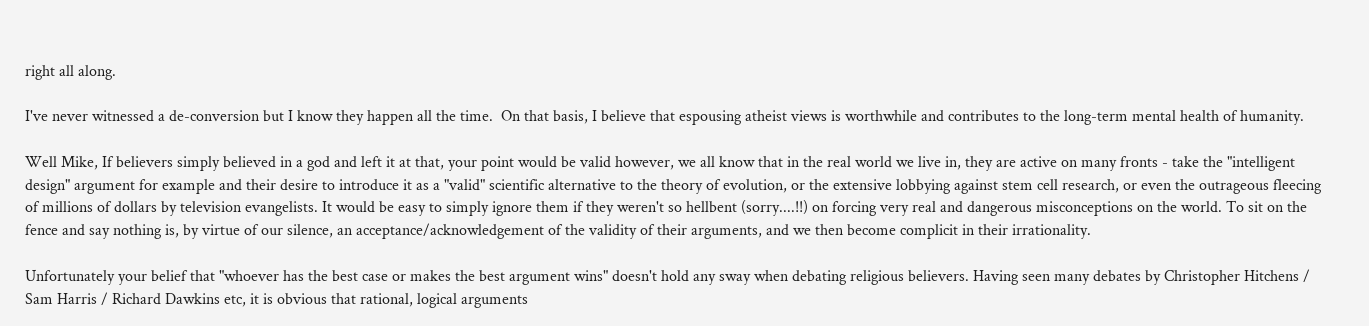right all along.

I've never witnessed a de-conversion but I know they happen all the time.  On that basis, I believe that espousing atheist views is worthwhile and contributes to the long-term mental health of humanity.

Well Mike, If believers simply believed in a god and left it at that, your point would be valid however, we all know that in the real world we live in, they are active on many fronts - take the "intelligent design" argument for example and their desire to introduce it as a "valid" scientific alternative to the theory of evolution, or the extensive lobbying against stem cell research, or even the outrageous fleecing of millions of dollars by television evangelists. It would be easy to simply ignore them if they weren't so hellbent (sorry....!!) on forcing very real and dangerous misconceptions on the world. To sit on the fence and say nothing is, by virtue of our silence, an acceptance/acknowledgement of the validity of their arguments, and we then become complicit in their irrationality.

Unfortunately your belief that "whoever has the best case or makes the best argument wins" doesn't hold any sway when debating religious believers. Having seen many debates by Christopher Hitchens / Sam Harris / Richard Dawkins etc, it is obvious that rational, logical arguments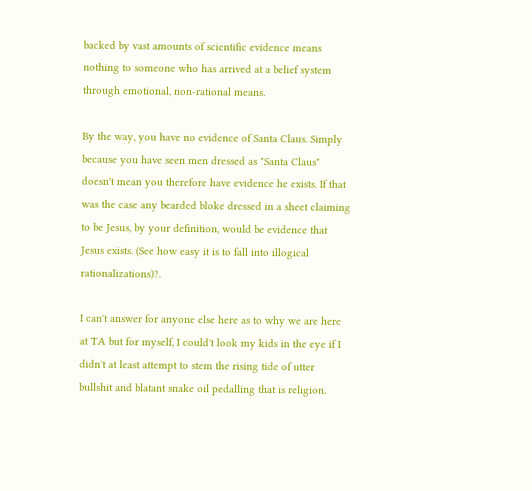backed by vast amounts of scientific evidence means nothing to someone who has arrived at a belief system through emotional, non-rational means.

By the way, you have no evidence of Santa Claus. Simply because you have seen men dressed as "Santa Claus" doesn't mean you therefore have evidence he exists. If that was the case any bearded bloke dressed in a sheet claiming to be Jesus, by your definition, would be evidence that Jesus exists. (See how easy it is to fall into illogical rationalizations)?.

I can't answer for anyone else here as to why we are here at TA but for myself, I could't look my kids in the eye if I didn't at least attempt to stem the rising tide of utter bullshit and blatant snake oil pedalling that is religion.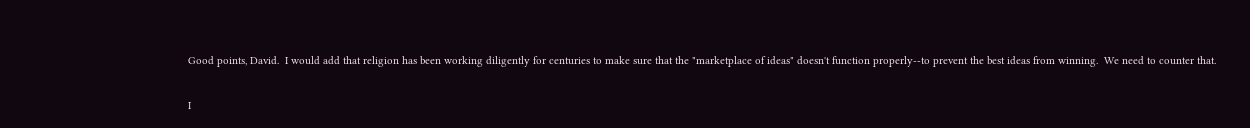Good points, David.  I would add that religion has been working diligently for centuries to make sure that the "marketplace of ideas" doesn't function properly--to prevent the best ideas from winning.  We need to counter that.

I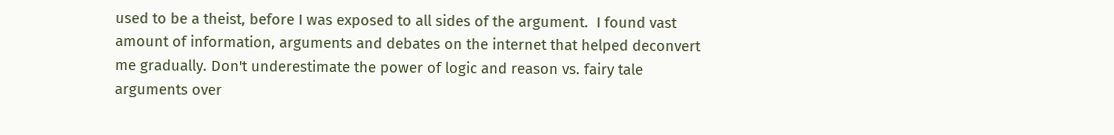used to be a theist, before I was exposed to all sides of the argument.  I found vast amount of information, arguments and debates on the internet that helped deconvert me gradually. Don't underestimate the power of logic and reason vs. fairy tale arguments over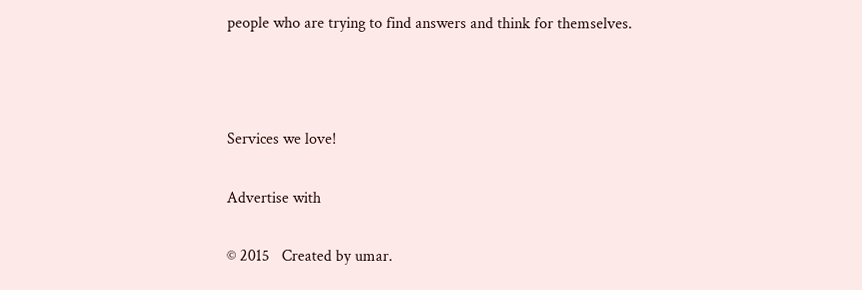people who are trying to find answers and think for themselves.



Services we love!

Advertise with

© 2015   Created by umar.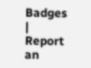Badges  |  Report an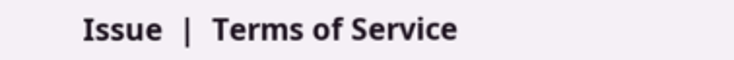Issue  |  Terms of Service